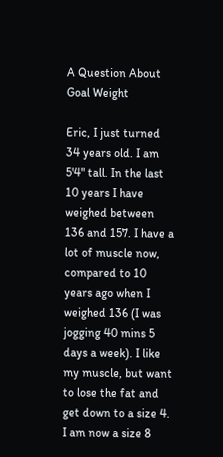A Question About Goal Weight

Eric, I just turned 34 years old. I am 5'4" tall. In the last 10 years I have weighed between 136 and 157. I have a lot of muscle now, compared to 10 years ago when I weighed 136 (I was jogging 40 mins 5 days a week). I like my muscle, but want to lose the fat and get down to a size 4. I am now a size 8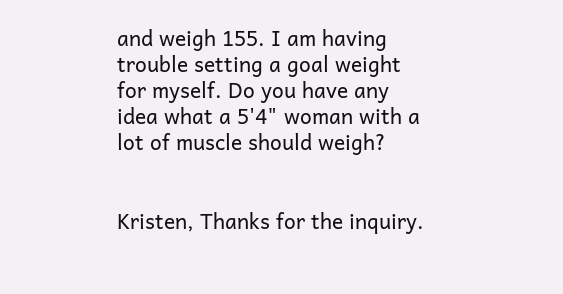and weigh 155. I am having trouble setting a goal weight for myself. Do you have any idea what a 5'4" woman with a lot of muscle should weigh?


Kristen, Thanks for the inquiry.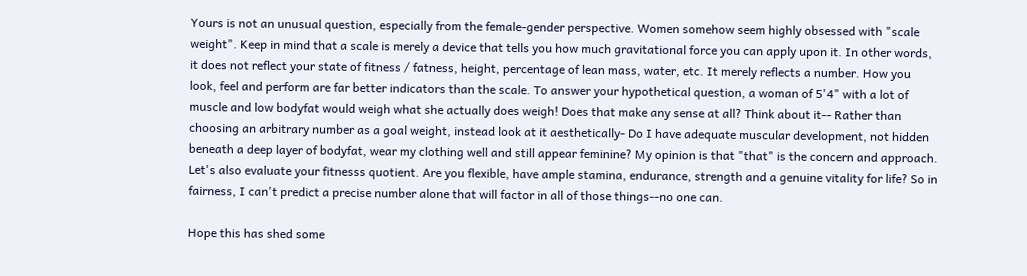Yours is not an unusual question, especially from the female-gender perspective. Women somehow seem highly obsessed with "scale weight". Keep in mind that a scale is merely a device that tells you how much gravitational force you can apply upon it. In other words, it does not reflect your state of fitness / fatness, height, percentage of lean mass, water, etc. It merely reflects a number. How you look, feel and perform are far better indicators than the scale. To answer your hypothetical question, a woman of 5'4" with a lot of muscle and low bodyfat would weigh what she actually does weigh! Does that make any sense at all? Think about it-- Rather than choosing an arbitrary number as a goal weight, instead look at it aesthetically- Do I have adequate muscular development, not hidden beneath a deep layer of bodyfat, wear my clothing well and still appear feminine? My opinion is that "that" is the concern and approach. Let's also evaluate your fitnesss quotient. Are you flexible, have ample stamina, endurance, strength and a genuine vitality for life? So in fairness, I can't predict a precise number alone that will factor in all of those things--no one can.

Hope this has shed some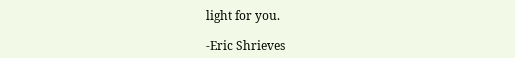light for you.

-Eric Shrieves